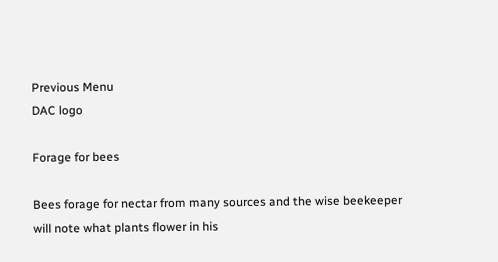Previous Menu
DAC logo

Forage for bees

Bees forage for nectar from many sources and the wise beekeeper will note what plants flower in his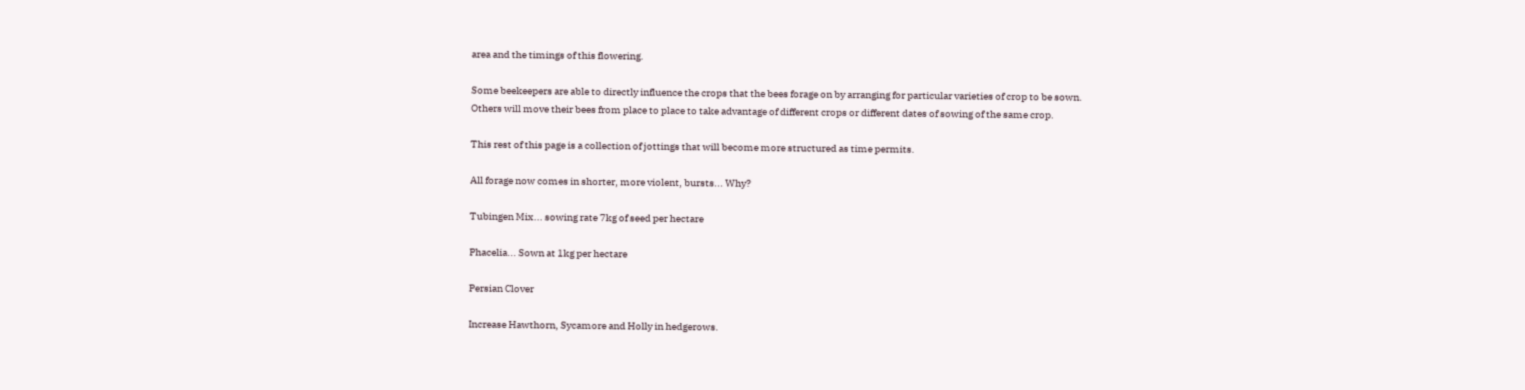area and the timings of this flowering.

Some beekeepers are able to directly influence the crops that the bees forage on by arranging for particular varieties of crop to be sown. Others will move their bees from place to place to take advantage of different crops or different dates of sowing of the same crop.

This rest of this page is a collection of jottings that will become more structured as time permits.

All forage now comes in shorter, more violent, bursts... Why?

Tubingen Mix... sowing rate 7kg of seed per hectare

Phacelia... Sown at 1kg per hectare

Persian Clover

Increase Hawthorn, Sycamore and Holly in hedgerows.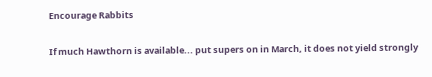Encourage Rabbits

If much Hawthorn is available... put supers on in March, it does not yield strongly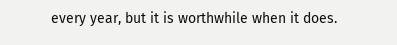every year, but it is worthwhile when it does.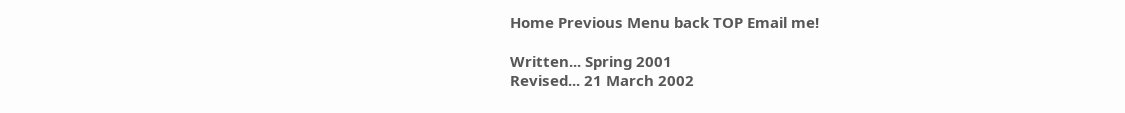Home Previous Menu back TOP Email me!

Written... Spring 2001
Revised... 21 March 2002